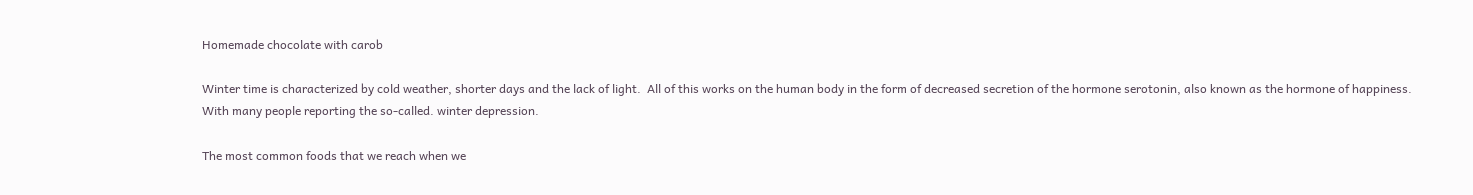Homemade chocolate with carob

Winter time is characterized by cold weather, shorter days and the lack of light.  All of this works on the human body in the form of decreased secretion of the hormone serotonin, also known as the hormone of happiness.  With many people reporting the so-called. winter depression.

The most common foods that we reach when we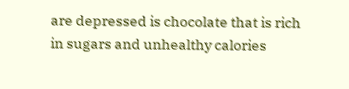are depressed is chocolate that is rich in sugars and unhealthy calories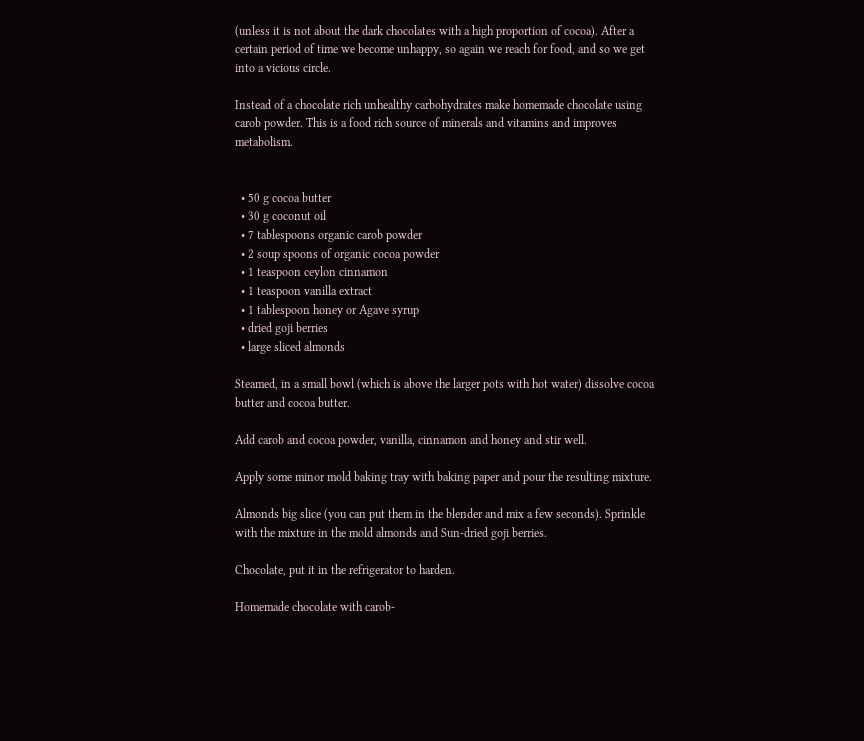(unless it is not about the dark chocolates with a high proportion of cocoa). After a certain period of time we become unhappy, so again we reach for food, and so we get into a vicious circle.

Instead of a chocolate rich unhealthy carbohydrates make homemade chocolate using carob powder. This is a food rich source of minerals and vitamins and improves metabolism.


  • 50 g cocoa butter
  • 30 g coconut oil
  • 7 tablespoons organic carob powder
  • 2 soup spoons of organic cocoa powder
  • 1 teaspoon ceylon cinnamon
  • 1 teaspoon vanilla extract
  • 1 tablespoon honey or Agave syrup
  • dried goji berries
  • large sliced almonds

Steamed, in a small bowl (which is above the larger pots with hot water) dissolve cocoa butter and cocoa butter.

Add carob and cocoa powder, vanilla, cinnamon and honey and stir well.

Apply some minor mold baking tray with baking paper and pour the resulting mixture.

Almonds big slice (you can put them in the blender and mix a few seconds). Sprinkle with the mixture in the mold almonds and Sun-dried goji berries.

Chocolate, put it in the refrigerator to harden.

Homemade chocolate with carob-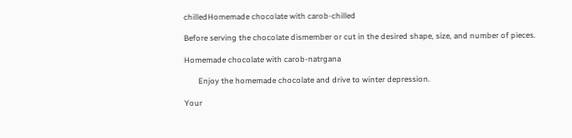chilledHomemade chocolate with carob-chilled

Before serving the chocolate dismember or cut in the desired shape, size, and number of pieces.

Homemade chocolate with carob-natrgana

       Enjoy the homemade chocolate and drive to winter depression.

Your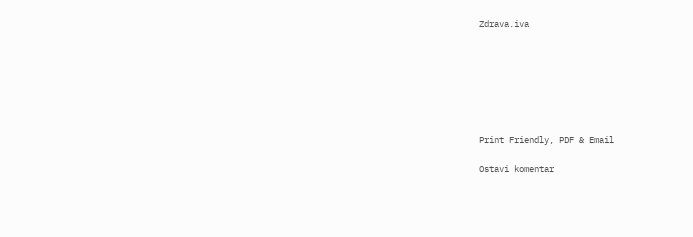Zdrava.iva







Print Friendly, PDF & Email

Ostavi komentar